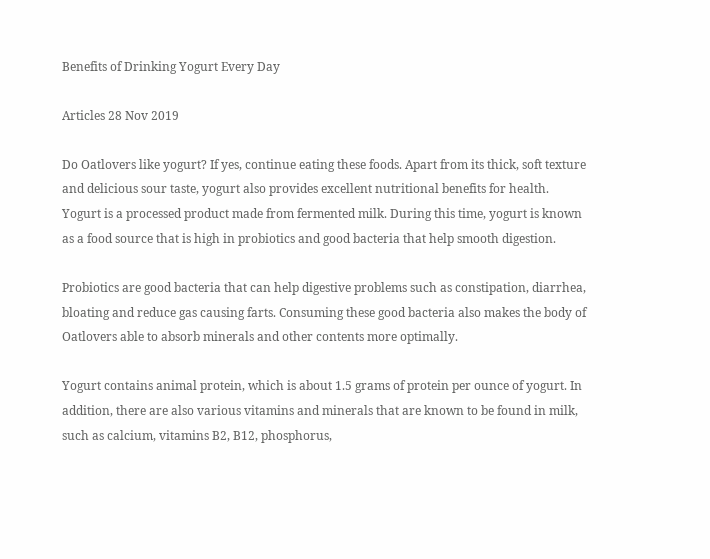Benefits of Drinking Yogurt Every Day

Articles 28 Nov 2019

Do Oatlovers like yogurt? If yes, continue eating these foods. Apart from its thick, soft texture and delicious sour taste, yogurt also provides excellent nutritional benefits for health. Yogurt is a processed product made from fermented milk. During this time, yogurt is known as a food source that is high in probiotics and good bacteria that help smooth digestion.

Probiotics are good bacteria that can help digestive problems such as constipation, diarrhea, bloating and reduce gas causing farts. Consuming these good bacteria also makes the body of Oatlovers able to absorb minerals and other contents more optimally.

Yogurt contains animal protein, which is about 1.5 grams of protein per ounce of yogurt. In addition, there are also various vitamins and minerals that are known to be found in milk, such as calcium, vitamins B2, B12, phosphorus,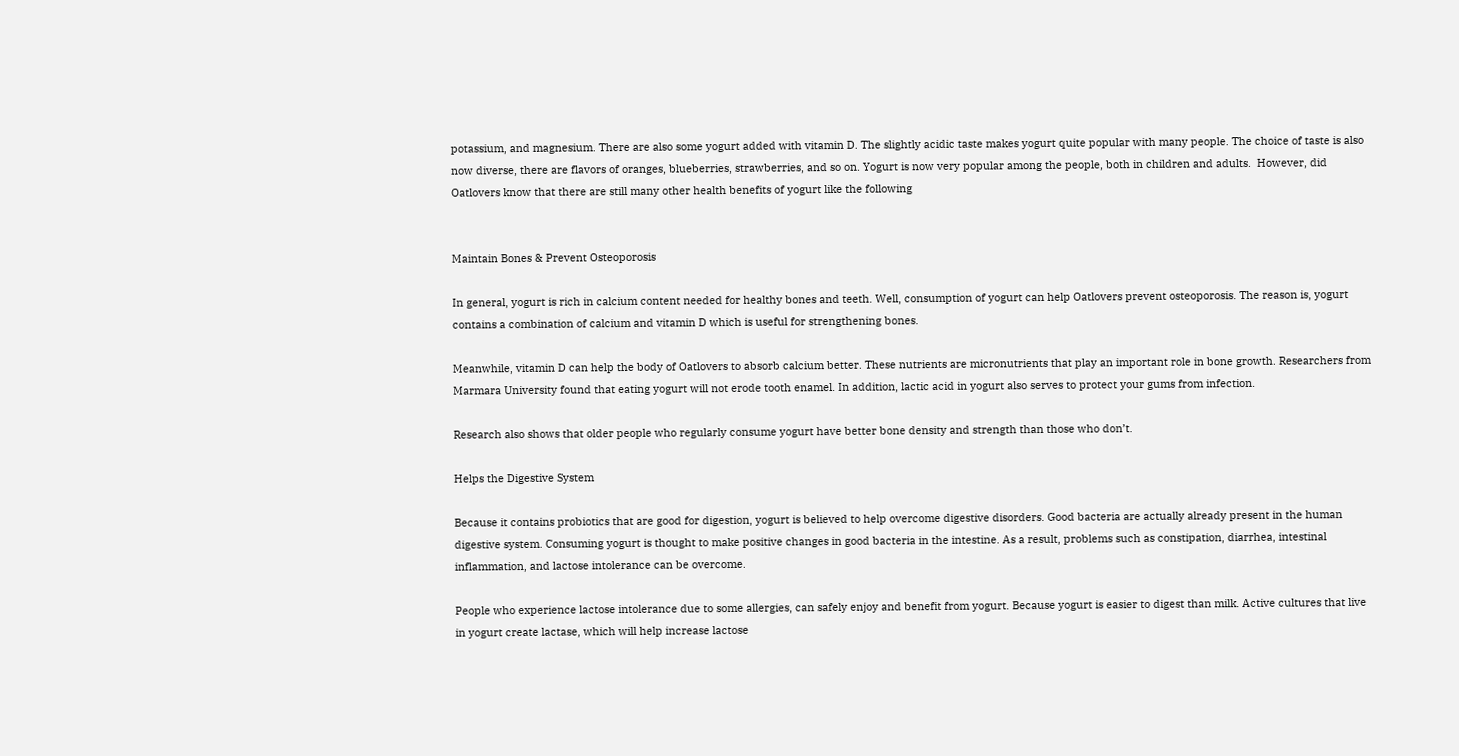potassium, and magnesium. There are also some yogurt added with vitamin D. The slightly acidic taste makes yogurt quite popular with many people. The choice of taste is also now diverse, there are flavors of oranges, blueberries, strawberries, and so on. Yogurt is now very popular among the people, both in children and adults.  However, did Oatlovers know that there are still many other health benefits of yogurt like the following


Maintain Bones & Prevent Osteoporosis

In general, yogurt is rich in calcium content needed for healthy bones and teeth. Well, consumption of yogurt can help Oatlovers prevent osteoporosis. The reason is, yogurt contains a combination of calcium and vitamin D which is useful for strengthening bones.

Meanwhile, vitamin D can help the body of Oatlovers to absorb calcium better. These nutrients are micronutrients that play an important role in bone growth. Researchers from Marmara University found that eating yogurt will not erode tooth enamel. In addition, lactic acid in yogurt also serves to protect your gums from infection.

Research also shows that older people who regularly consume yogurt have better bone density and strength than those who don’t.

Helps the Digestive System

Because it contains probiotics that are good for digestion, yogurt is believed to help overcome digestive disorders. Good bacteria are actually already present in the human digestive system. Consuming yogurt is thought to make positive changes in good bacteria in the intestine. As a result, problems such as constipation, diarrhea, intestinal inflammation, and lactose intolerance can be overcome.

People who experience lactose intolerance due to some allergies, can safely enjoy and benefit from yogurt. Because yogurt is easier to digest than milk. Active cultures that live in yogurt create lactase, which will help increase lactose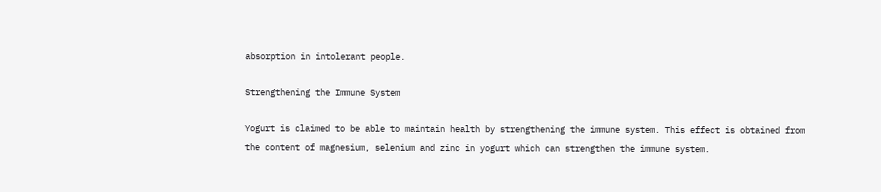absorption in intolerant people.

Strengthening the Immune System

Yogurt is claimed to be able to maintain health by strengthening the immune system. This effect is obtained from the content of magnesium, selenium and zinc in yogurt which can strengthen the immune system.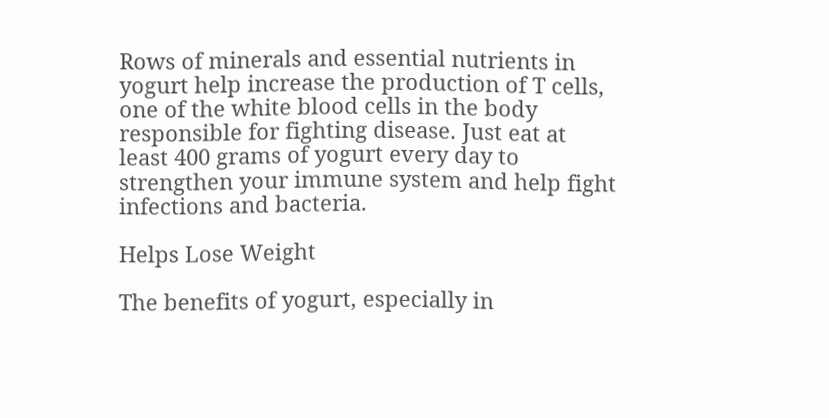Rows of minerals and essential nutrients in yogurt help increase the production of T cells, one of the white blood cells in the body responsible for fighting disease. Just eat at least 400 grams of yogurt every day to strengthen your immune system and help fight infections and bacteria.

Helps Lose Weight

The benefits of yogurt, especially in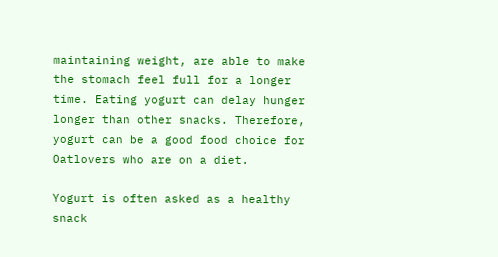maintaining weight, are able to make the stomach feel full for a longer time. Eating yogurt can delay hunger longer than other snacks. Therefore, yogurt can be a good food choice for Oatlovers who are on a diet.

Yogurt is often asked as a healthy snack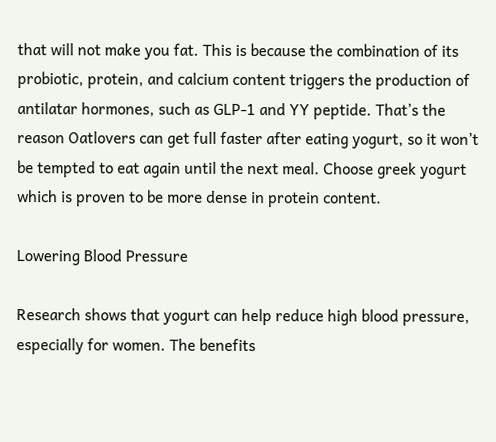that will not make you fat. This is because the combination of its probiotic, protein, and calcium content triggers the production of antilatar hormones, such as GLP-1 and YY peptide. That’s the reason Oatlovers can get full faster after eating yogurt, so it won’t be tempted to eat again until the next meal. Choose greek yogurt  which is proven to be more dense in protein content.

Lowering Blood Pressure

Research shows that yogurt can help reduce high blood pressure, especially for women. The benefits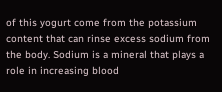of this yogurt come from the potassium content that can rinse excess sodium from the body. Sodium is a mineral that plays a role in increasing blood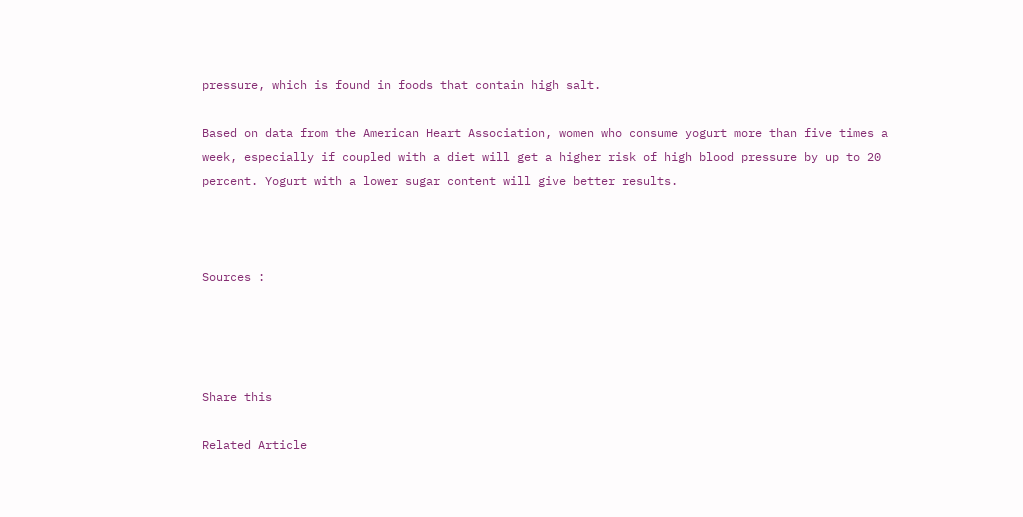pressure, which is found in foods that contain high salt.

Based on data from the American Heart Association, women who consume yogurt more than five times a week, especially if coupled with a diet will get a higher risk of high blood pressure by up to 20 percent. Yogurt with a lower sugar content will give better results.



Sources :




Share this

Related Article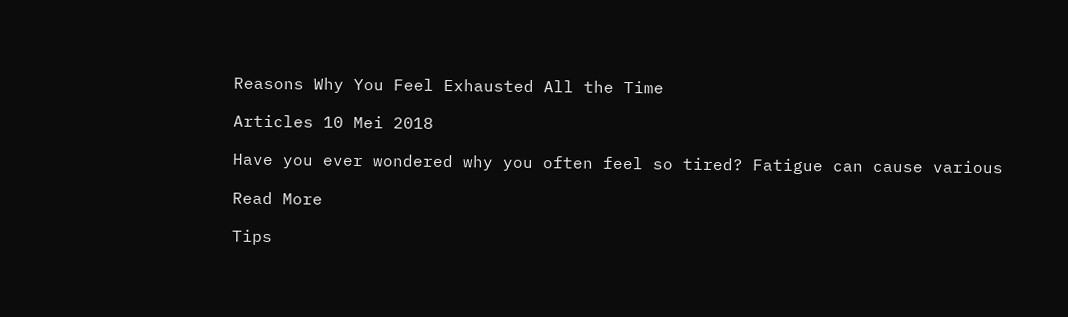Reasons Why You Feel Exhausted All the Time

Articles 10 Mei 2018

Have you ever wondered why you often feel so tired? Fatigue can cause various

Read More

Tips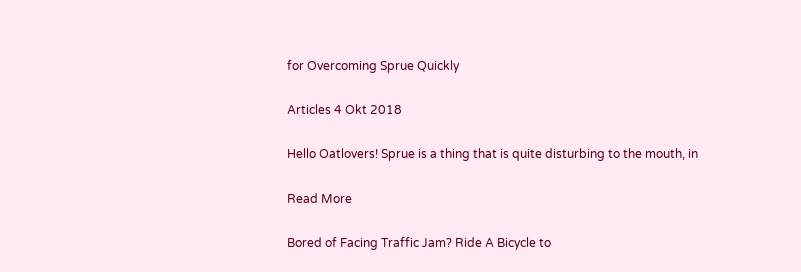for Overcoming Sprue Quickly

Articles 4 Okt 2018

Hello Oatlovers! Sprue is a thing that is quite disturbing to the mouth, in

Read More

Bored of Facing Traffic Jam? Ride A Bicycle to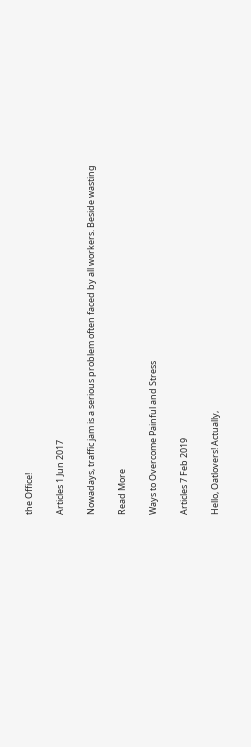the Office!

Articles 1 Jun 2017

Nowadays, traffic jam is a serious problem often faced by all workers. Beside wasting

Read More

Ways to Overcome Painful and Stress

Articles 7 Feb 2019

Hello, Oatlovers! Actually,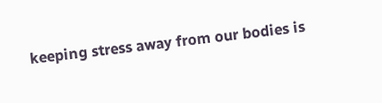keeping stress away from our bodies is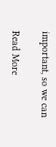important, so we can

Read More